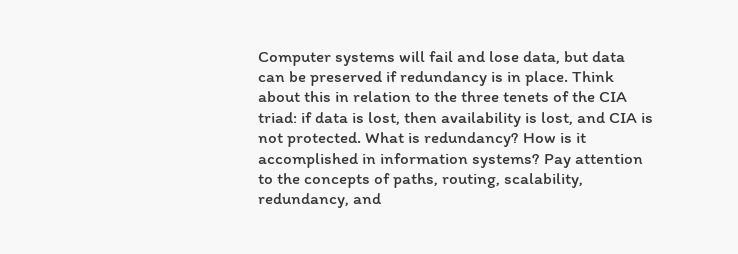Computer systems will fail and lose data, but data can be preserved if redundancy is in place. Think about this in relation to the three tenets of the CIA triad: if data is lost, then availability is lost, and CIA is not protected. What is redundancy? How is it accomplished in information systems? Pay attention to the concepts of paths, routing, scalability, redundancy, and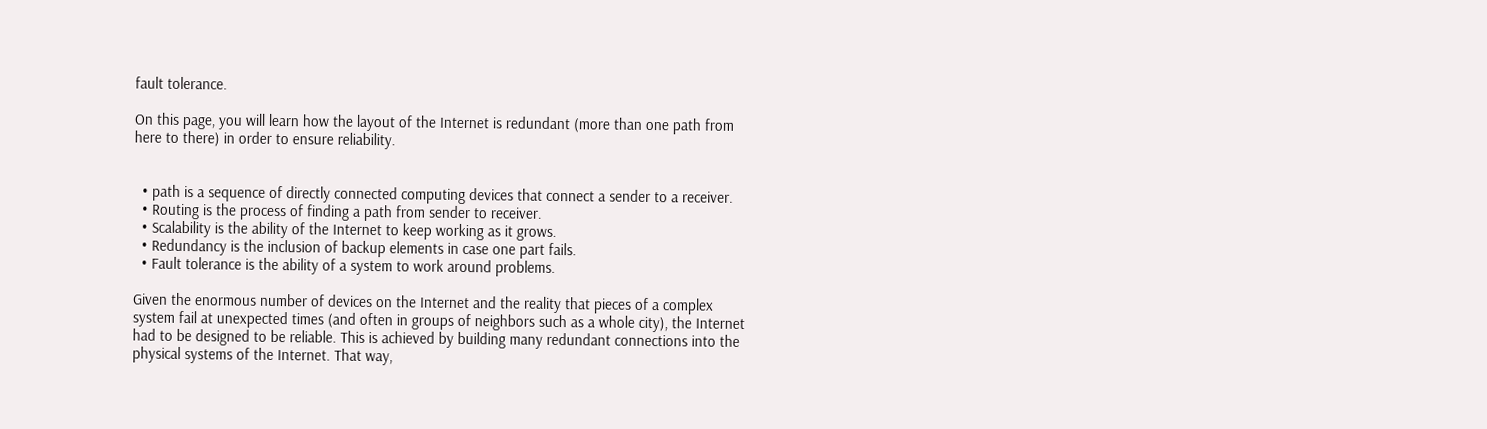fault tolerance.

On this page, you will learn how the layout of the Internet is redundant (more than one path from here to there) in order to ensure reliability.


  • path is a sequence of directly connected computing devices that connect a sender to a receiver.
  • Routing is the process of finding a path from sender to receiver.
  • Scalability is the ability of the Internet to keep working as it grows.
  • Redundancy is the inclusion of backup elements in case one part fails.
  • Fault tolerance is the ability of a system to work around problems.

Given the enormous number of devices on the Internet and the reality that pieces of a complex system fail at unexpected times (and often in groups of neighbors such as a whole city), the Internet had to be designed to be reliable. This is achieved by building many redundant connections into the physical systems of the Internet. That way,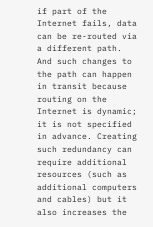if part of the Internet fails, data can be re-routed via a different path. And such changes to the path can happen in transit because routing on the Internet is dynamic; it is not specified in advance. Creating such redundancy can require additional resources (such as additional computers and cables) but it also increases the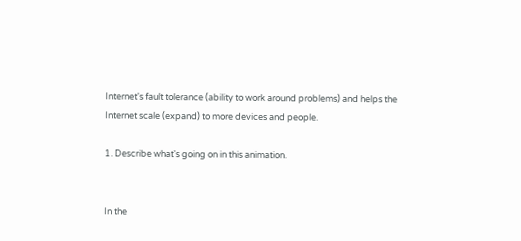Internet's fault tolerance (ability to work around problems) and helps the Internet scale (expand) to more devices and people.

1. Describe what's going on in this animation.


In the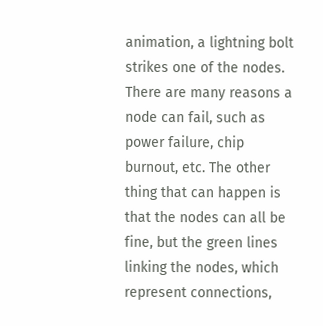animation, a lightning bolt strikes one of the nodes. There are many reasons a node can fail, such as power failure, chip burnout, etc. The other thing that can happen is that the nodes can all be fine, but the green lines linking the nodes, which represent connections,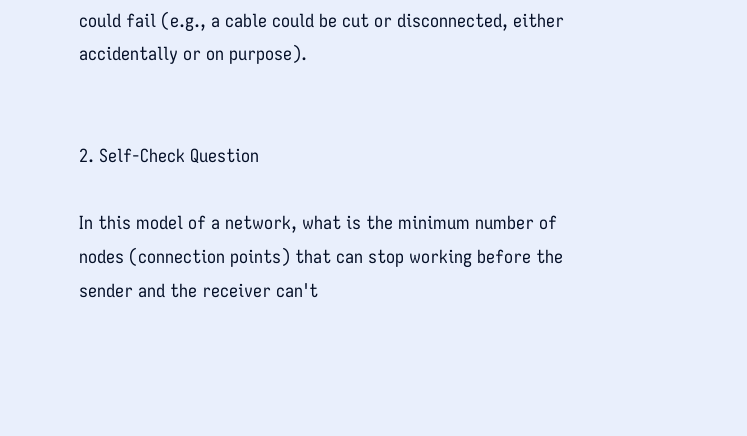could fail (e.g., a cable could be cut or disconnected, either accidentally or on purpose).


2. Self-Check Question

In this model of a network, what is the minimum number of nodes (connection points) that can stop working before the sender and the receiver can't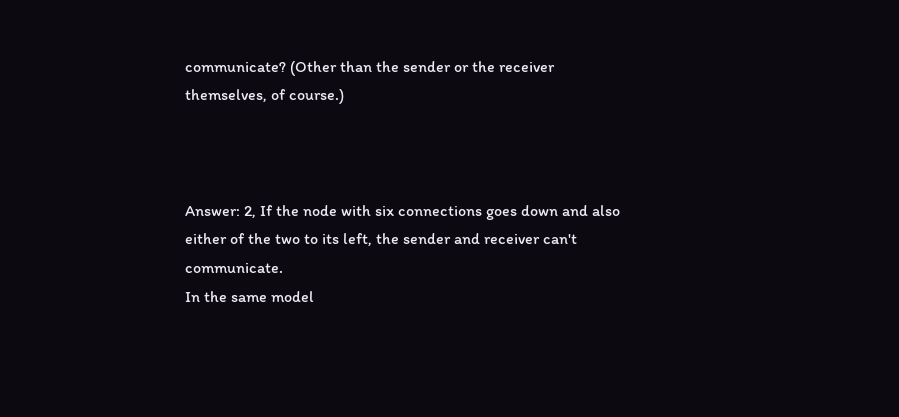communicate? (Other than the sender or the receiver themselves, of course.)



Answer: 2, If the node with six connections goes down and also either of the two to its left, the sender and receiver can't communicate.
In the same model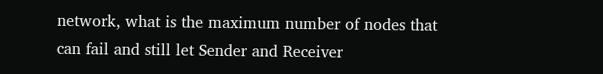network, what is the maximum number of nodes that can fail and still let Sender and Receiver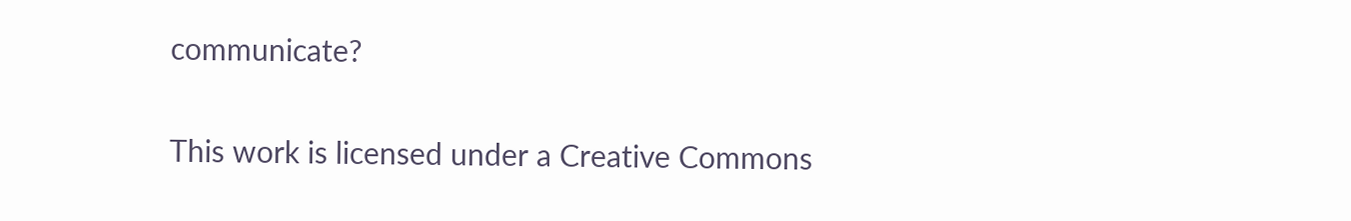communicate?

This work is licensed under a Creative Commons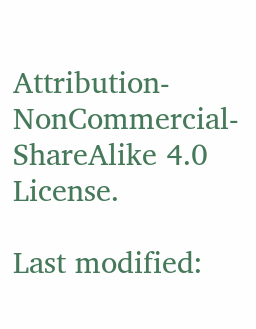Attribution-NonCommercial-ShareAlike 4.0 License.

Last modified: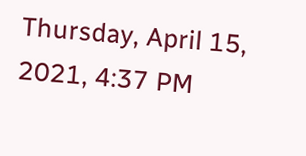Thursday, April 15, 2021, 4:37 PM